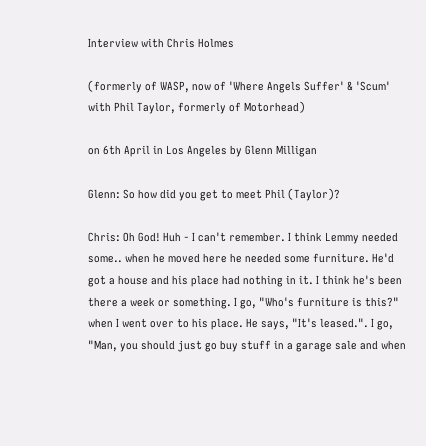Interview with Chris Holmes

(formerly of WASP, now of 'Where Angels Suffer' & 'Scum' with Phil Taylor, formerly of Motorhead)

on 6th April in Los Angeles by Glenn Milligan

Glenn: So how did you get to meet Phil (Taylor)?

Chris: Oh God! Huh - I can't remember. I think Lemmy needed some.. when he moved here he needed some furniture. He'd got a house and his place had nothing in it. I think he's been there a week or something. I go, "Who's furniture is this?" when I went over to his place. He says, "It's leased.". I go, "Man, you should just go buy stuff in a garage sale and when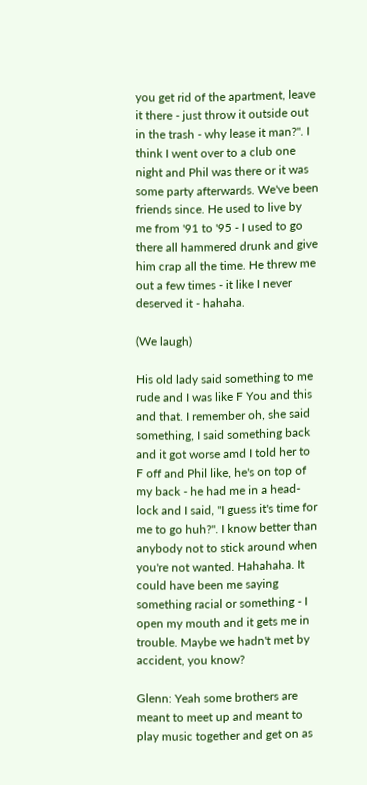you get rid of the apartment, leave it there - just throw it outside out in the trash - why lease it man?". I think I went over to a club one night and Phil was there or it was some party afterwards. We've been friends since. He used to live by me from '91 to '95 - I used to go there all hammered drunk and give him crap all the time. He threw me out a few times - it like I never deserved it - hahaha.

(We laugh)

His old lady said something to me rude and I was like F You and this and that. I remember oh, she said something, I said something back and it got worse amd I told her to F off and Phil like, he's on top of my back - he had me in a head-lock and I said, "I guess it's time for me to go huh?". I know better than anybody not to stick around when you're not wanted. Hahahaha. It could have been me saying something racial or something - I open my mouth and it gets me in trouble. Maybe we hadn't met by accident, you know?

Glenn: Yeah some brothers are meant to meet up and meant to play music together and get on as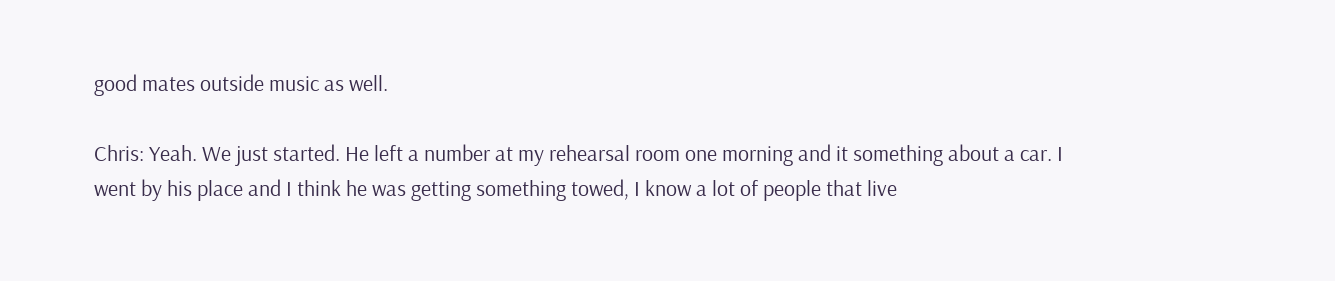good mates outside music as well.

Chris: Yeah. We just started. He left a number at my rehearsal room one morning and it something about a car. I went by his place and I think he was getting something towed, I know a lot of people that live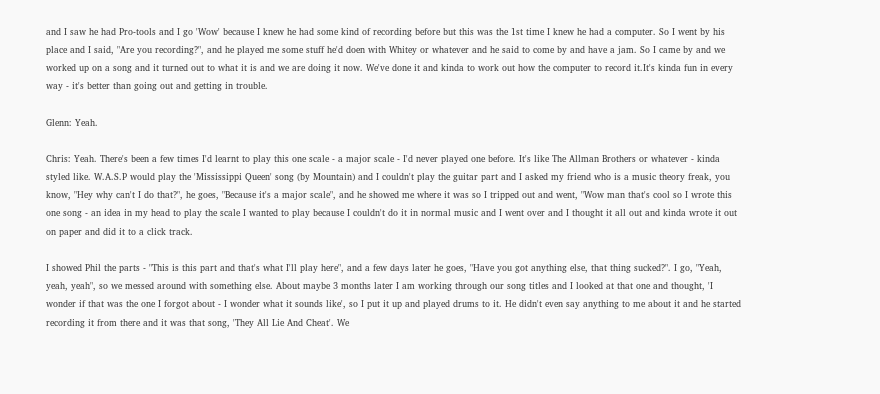and I saw he had Pro-tools and I go 'Wow' because I knew he had some kind of recording before but this was the 1st time I knew he had a computer. So I went by his place and I said, "Are you recording?", and he played me some stuff he'd doen with Whitey or whatever and he said to come by and have a jam. So I came by and we worked up on a song and it turned out to what it is and we are doing it now. We've done it and kinda to work out how the computer to record it.It's kinda fun in every way - it's better than going out and getting in trouble.

Glenn: Yeah.

Chris: Yeah. There's been a few times I'd learnt to play this one scale - a major scale - I'd never played one before. It's like The Allman Brothers or whatever - kinda styled like. W.A.S.P would play the 'Mississippi Queen' song (by Mountain) and I couldn't play the guitar part and I asked my friend who is a music theory freak, you know, "Hey why can't I do that?", he goes, "Because it's a major scale", and he showed me where it was so I tripped out and went, "Wow man that's cool so I wrote this one song - an idea in my head to play the scale I wanted to play because I couldn't do it in normal music and I went over and I thought it all out and kinda wrote it out on paper and did it to a click track.

I showed Phil the parts - "This is this part and that's what I'll play here", and a few days later he goes, "Have you got anything else, that thing sucked?". I go, "Yeah, yeah, yeah", so we messed around with something else. About maybe 3 months later I am working through our song titles and I looked at that one and thought, 'I wonder if that was the one I forgot about - I wonder what it sounds like', so I put it up and played drums to it. He didn't even say anything to me about it and he started recording it from there and it was that song, 'They All Lie And Cheat'. We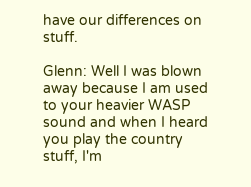have our differences on stuff.

Glenn: Well I was blown away because I am used to your heavier WASP sound and when I heard you play the country stuff, I'm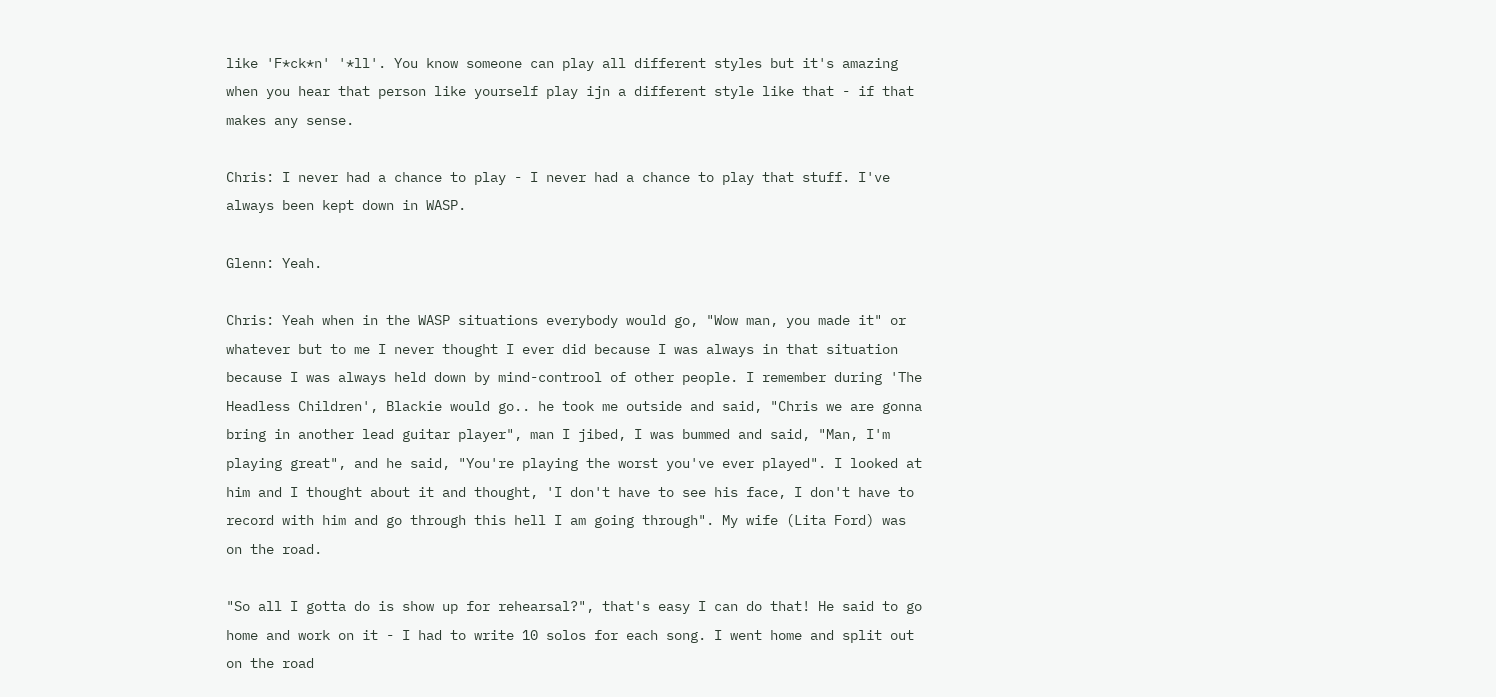like 'F*ck*n' '*ll'. You know someone can play all different styles but it's amazing when you hear that person like yourself play ijn a different style like that - if that makes any sense.

Chris: I never had a chance to play - I never had a chance to play that stuff. I've always been kept down in WASP.

Glenn: Yeah.

Chris: Yeah when in the WASP situations everybody would go, "Wow man, you made it" or whatever but to me I never thought I ever did because I was always in that situation because I was always held down by mind-controol of other people. I remember during 'The Headless Children', Blackie would go.. he took me outside and said, "Chris we are gonna bring in another lead guitar player", man I jibed, I was bummed and said, "Man, I'm playing great", and he said, "You're playing the worst you've ever played". I looked at him and I thought about it and thought, 'I don't have to see his face, I don't have to record with him and go through this hell I am going through". My wife (Lita Ford) was on the road.

"So all I gotta do is show up for rehearsal?", that's easy I can do that! He said to go home and work on it - I had to write 10 solos for each song. I went home and split out on the road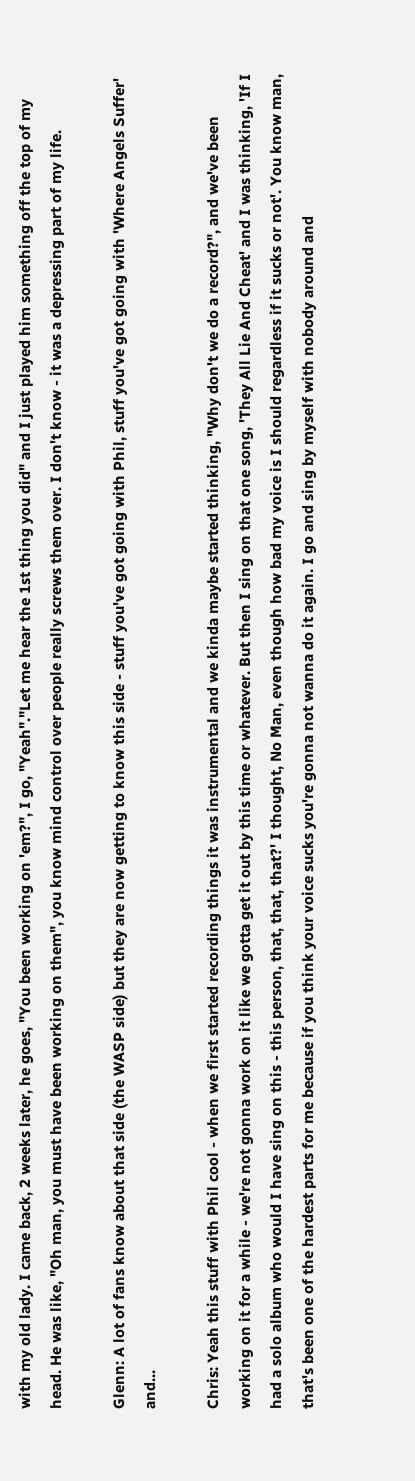with my old lady. I came back, 2 weeks later, he goes, "You been working on 'em?", I go, "Yeah"."Let me hear the 1st thing you did" and I just played him something off the top of my head. He was like, "Oh man, you must have been working on them", you know mind control over people really screws them over. I don't know - it was a depressing part of my life.

Glenn: A lot of fans know about that side (the WASP side) but they are now getting to know this side - stuff you've got going with Phil, stuff you've got going with 'Where Angels Suffer' and...

Chris: Yeah this stuff with Phil cool - when we first started recording things it was instrumental and we kinda maybe started thinking, "Why don't we do a record?", and we've been working on it for a while - we're not gonna work on it like we gotta get it out by this time or whatever. But then I sing on that one song, 'They All Lie And Cheat' and I was thinking, 'If I had a solo album who would I have sing on this - this person, that, that, that?' I thought, No Man, even though how bad my voice is I should regardless if it sucks or not'. You know man, that's been one of the hardest parts for me because if you think your voice sucks you're gonna not wanna do it again. I go and sing by myself with nobody around and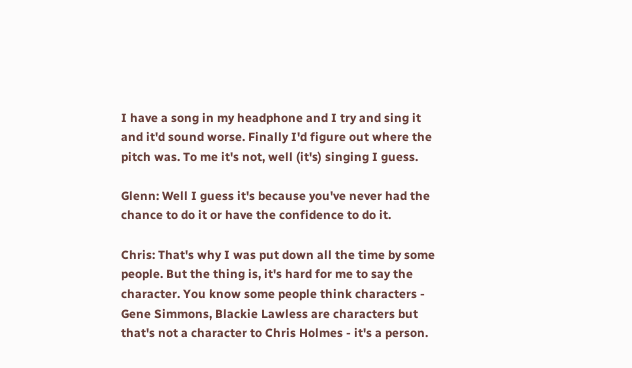I have a song in my headphone and I try and sing it and it'd sound worse. Finally I'd figure out where the pitch was. To me it's not, well (it's) singing I guess.

Glenn: Well I guess it's because you've never had the chance to do it or have the confidence to do it.

Chris: That's why I was put down all the time by some people. But the thing is, it's hard for me to say the character. You know some people think characters - Gene Simmons, Blackie Lawless are characters but that's not a character to Chris Holmes - it's a person.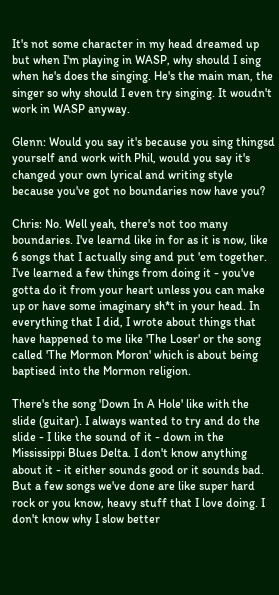It's not some character in my head dreamed up but when I'm playing in WASP, why should I sing when he's does the singing. He's the main man, the singer so why should I even try singing. It woudn't work in WASP anyway.

Glenn: Would you say it's because you sing thingsd yourself and work with Phil, would you say it's changed your own lyrical and writing style because you've got no boundaries now have you?

Chris: No. Well yeah, there's not too many boundaries. I've learnd like in for as it is now, like 6 songs that I actually sing and put 'em together. I've learned a few things from doing it - you've gotta do it from your heart unless you can make up or have some imaginary sh*t in your head. In everything that I did, I wrote about things that have happened to me like 'The Loser' or the song called 'The Mormon Moron' which is about being baptised into the Mormon religion.

There's the song 'Down In A Hole' like with the slide (guitar). I always wanted to try and do the slide - I like the sound of it - down in the Mississippi Blues Delta. I don't know anything about it - it either sounds good or it sounds bad. But a few songs we've done are like super hard rock or you know, heavy stuff that I love doing. I don't know why I slow better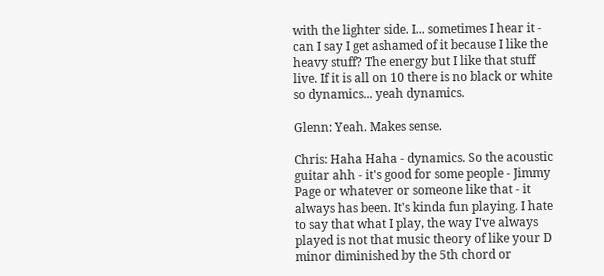with the lighter side. I... sometimes I hear it - can I say I get ashamed of it because I like the heavy stuff? The energy but I like that stuff live. If it is all on 10 there is no black or white so dynamics... yeah dynamics.

Glenn: Yeah. Makes sense.

Chris: Haha Haha - dynamics. So the acoustic guitar ahh - it's good for some people - Jimmy Page or whatever or someone like that - it always has been. It's kinda fun playing. I hate to say that what I play, the way I've always played is not that music theory of like your D minor diminished by the 5th chord or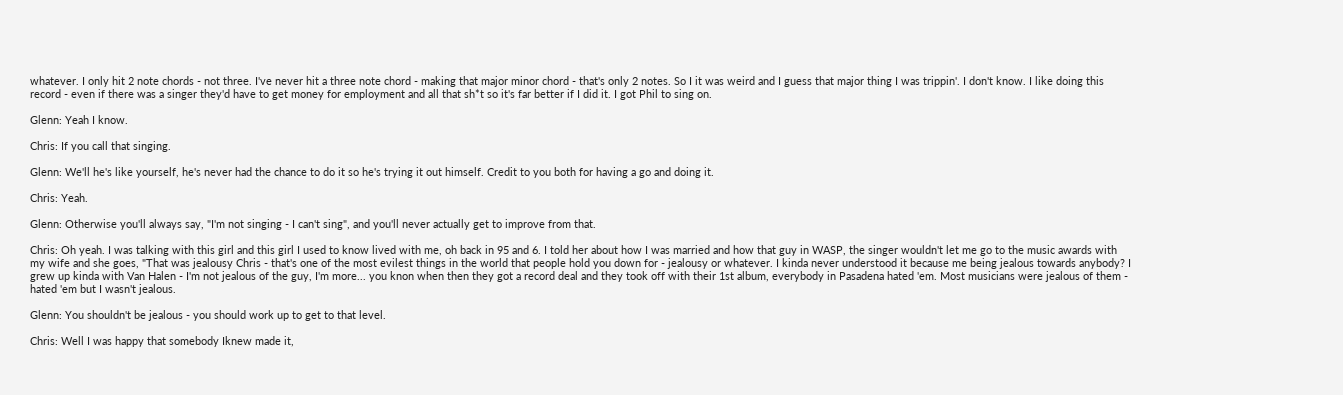whatever. I only hit 2 note chords - not three. I've never hit a three note chord - making that major minor chord - that's only 2 notes. So I it was weird and I guess that major thing I was trippin'. I don't know. I like doing this record - even if there was a singer they'd have to get money for employment and all that sh*t so it's far better if I did it. I got Phil to sing on.

Glenn: Yeah I know.

Chris: If you call that singing.

Glenn: We'll he's like yourself, he's never had the chance to do it so he's trying it out himself. Credit to you both for having a go and doing it.

Chris: Yeah.

Glenn: Otherwise you'll always say, "I'm not singing - I can't sing", and you'll never actually get to improve from that.

Chris: Oh yeah. I was talking with this girl and this girl I used to know lived with me, oh back in 95 and 6. I told her about how I was married and how that guy in WASP, the singer wouldn't let me go to the music awards with my wife and she goes, "That was jealousy Chris - that's one of the most evilest things in the world that people hold you down for - jealousy or whatever. I kinda never understood it because me being jealous towards anybody? I grew up kinda with Van Halen - I'm not jealous of the guy, I'm more... you knon when then they got a record deal and they took off with their 1st album, everybody in Pasadena hated 'em. Most musicians were jealous of them - hated 'em but I wasn't jealous.

Glenn: You shouldn't be jealous - you should work up to get to that level.

Chris: Well I was happy that somebody Iknew made it,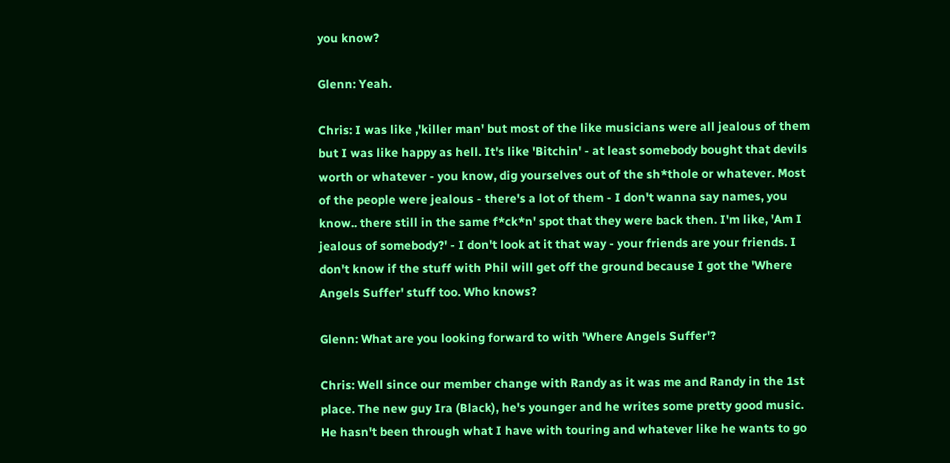you know?

Glenn: Yeah.

Chris: I was like ,'killer man' but most of the like musicians were all jealous of them but I was like happy as hell. It's like 'Bitchin' - at least somebody bought that devils worth or whatever - you know, dig yourselves out of the sh*thole or whatever. Most of the people were jealous - there's a lot of them - I don't wanna say names, you know.. there still in the same f*ck*n' spot that they were back then. I'm like, 'Am I jealous of somebody?' - I don't look at it that way - your friends are your friends. I don't know if the stuff with Phil will get off the ground because I got the 'Where Angels Suffer' stuff too. Who knows?

Glenn: What are you looking forward to with 'Where Angels Suffer'?

Chris: Well since our member change with Randy as it was me and Randy in the 1st place. The new guy Ira (Black), he's younger and he writes some pretty good music. He hasn't been through what I have with touring and whatever like he wants to go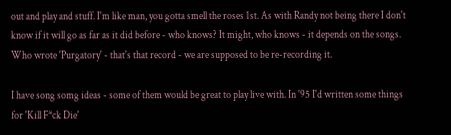out and play and stuff. I'm like man, you gotta smell the roses 1st. As with Randy not being there I don't know if it will go as far as it did before - who knows? It might, who knows - it depends on the songs. Who wrote 'Purgatory' - that's that record - we are supposed to be re-recording it.

I have song somg ideas - some of them would be great to play live with. In '95 I'd written some things for 'Kill F*ck Die'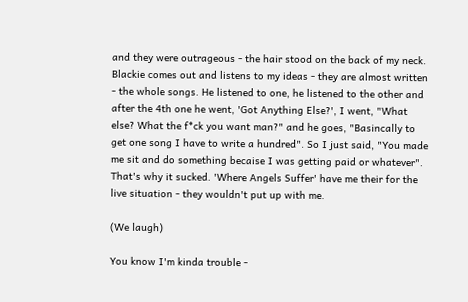and they were outrageous - the hair stood on the back of my neck. Blackie comes out and listens to my ideas - they are almost written - the whole songs. He listened to one, he listened to the other and after the 4th one he went, 'Got Anything Else?', I went, "What else? What the f*ck you want man?" and he goes, "Basincally to get one song I have to write a hundred". So I just said, "You made me sit and do something becaise I was getting paid or whatever". That's why it sucked. 'Where Angels Suffer' have me their for the live situation - they wouldn't put up with me.

(We laugh)

You know I'm kinda trouble -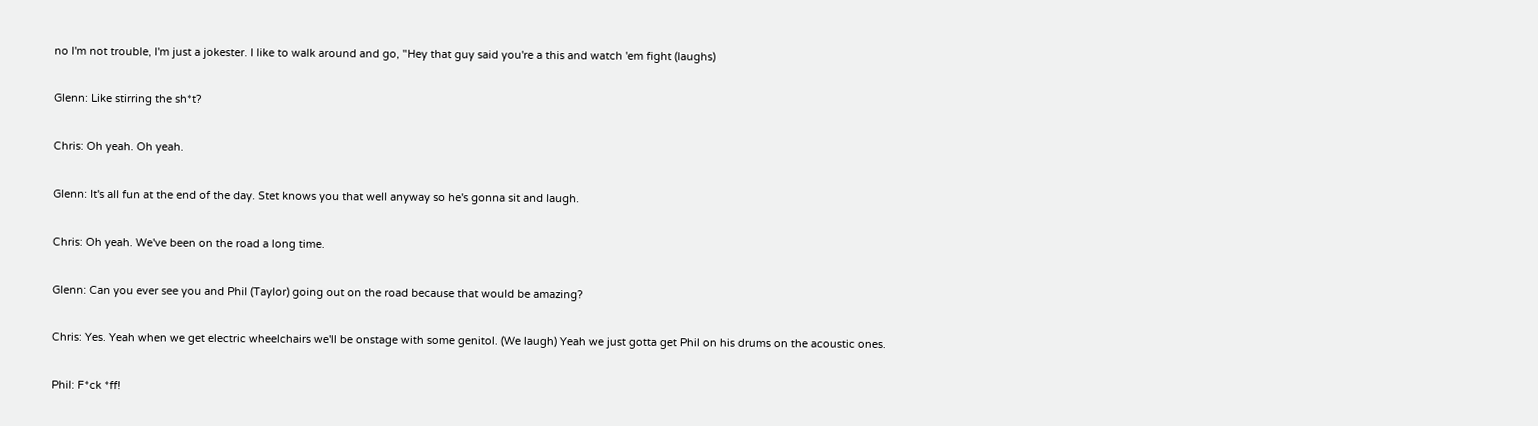no I'm not trouble, I'm just a jokester. I like to walk around and go, "Hey that guy said you're a this and watch 'em fight (laughs)

Glenn: Like stirring the sh*t?

Chris: Oh yeah. Oh yeah.

Glenn: It's all fun at the end of the day. Stet knows you that well anyway so he's gonna sit and laugh.

Chris: Oh yeah. We've been on the road a long time.

Glenn: Can you ever see you and Phil (Taylor) going out on the road because that would be amazing?

Chris: Yes. Yeah when we get electric wheelchairs we'll be onstage with some genitol. (We laugh) Yeah we just gotta get Phil on his drums on the acoustic ones.

Phil: F*ck *ff!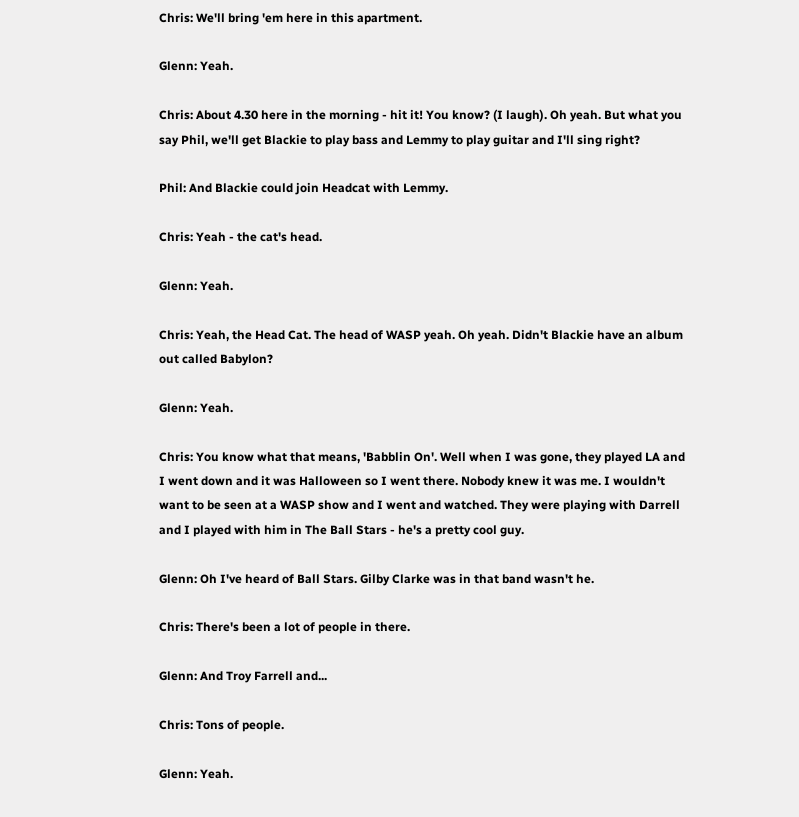Chris: We'll bring 'em here in this apartment.

Glenn: Yeah.

Chris: About 4.30 here in the morning - hit it! You know? (I laugh). Oh yeah. But what you say Phil, we'll get Blackie to play bass and Lemmy to play guitar and I'll sing right?

Phil: And Blackie could join Headcat with Lemmy.

Chris: Yeah - the cat's head.

Glenn: Yeah.

Chris: Yeah, the Head Cat. The head of WASP yeah. Oh yeah. Didn't Blackie have an album out called Babylon?

Glenn: Yeah.

Chris: You know what that means, 'Babblin On'. Well when I was gone, they played LA and I went down and it was Halloween so I went there. Nobody knew it was me. I wouldn't want to be seen at a WASP show and I went and watched. They were playing with Darrell and I played with him in The Ball Stars - he's a pretty cool guy.

Glenn: Oh I've heard of Ball Stars. Gilby Clarke was in that band wasn't he.

Chris: There's been a lot of people in there.

Glenn: And Troy Farrell and...

Chris: Tons of people.

Glenn: Yeah.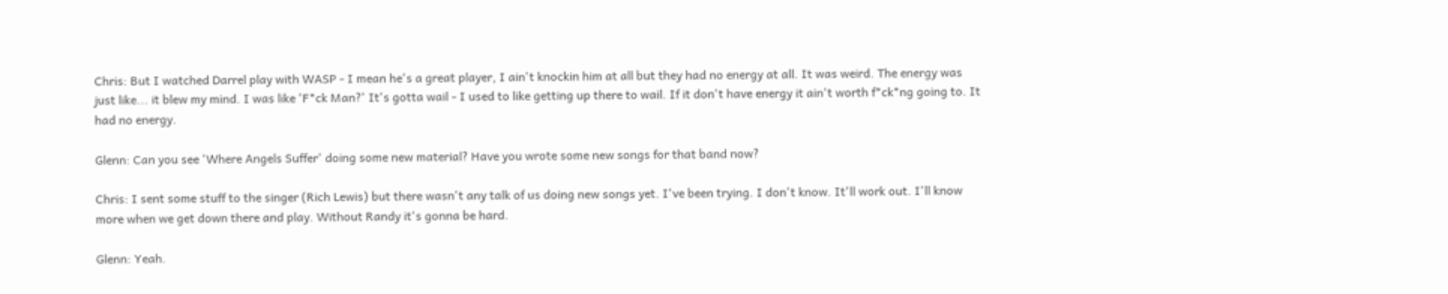Chris: But I watched Darrel play with WASP - I mean he's a great player, I ain't knockin him at all but they had no energy at all. It was weird. The energy was just like... it blew my mind. I was like 'F*ck Man?' It's gotta wail - I used to like getting up there to wail. If it don't have energy it ain't worth f*ck*ng going to. It had no energy.

Glenn: Can you see 'Where Angels Suffer' doing some new material? Have you wrote some new songs for that band now?

Chris: I sent some stuff to the singer (Rich Lewis) but there wasn't any talk of us doing new songs yet. I've been trying. I don't know. It'll work out. I'll know more when we get down there and play. Without Randy it's gonna be hard.

Glenn: Yeah.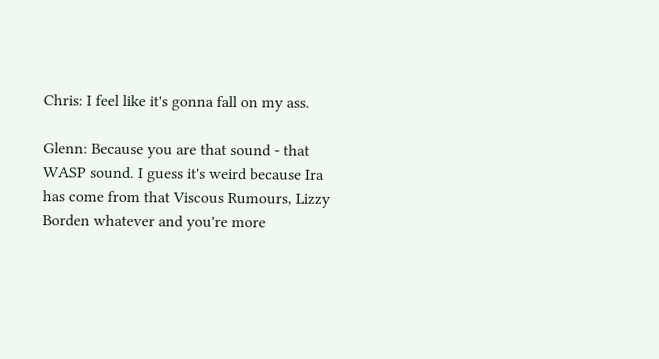Chris: I feel like it's gonna fall on my ass.

Glenn: Because you are that sound - that WASP sound. I guess it's weird because Ira has come from that Viscous Rumours, Lizzy Borden whatever and you're more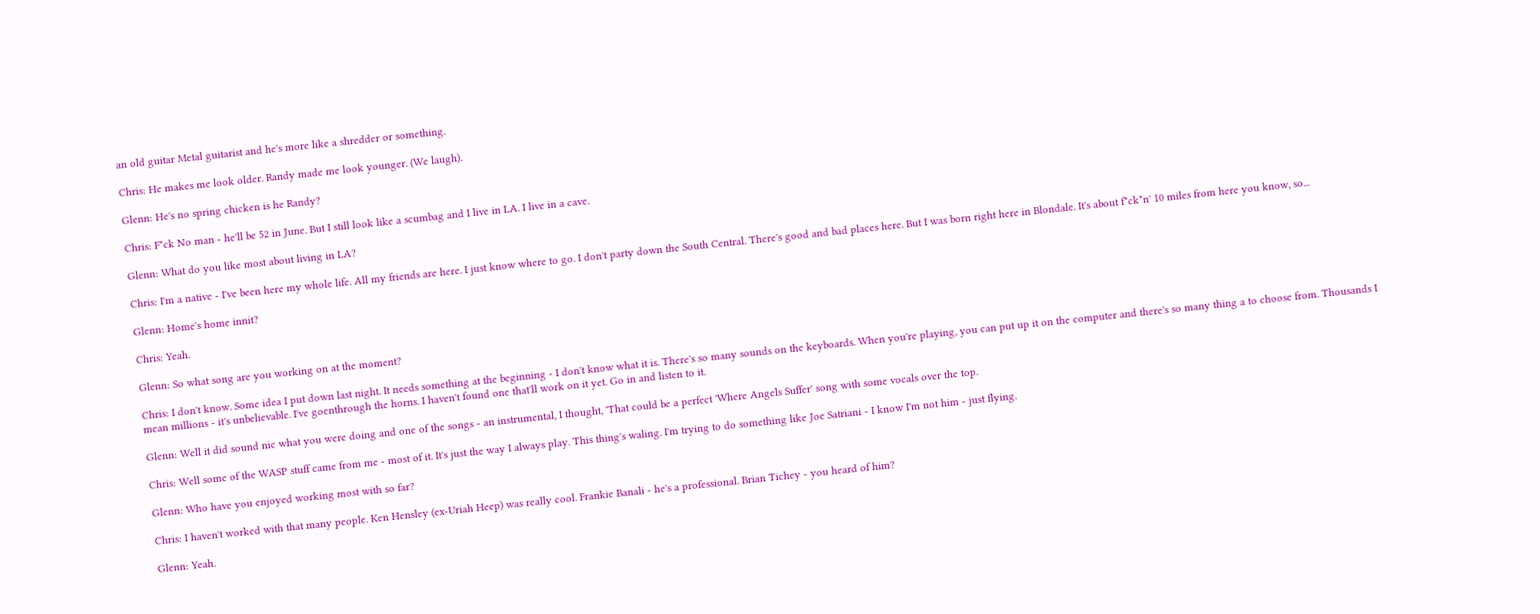an old guitar Metal guitarist and he's more like a shredder or something.

Chris: He makes me look older. Randy made me look younger. (We laugh).

Glenn: He's no spring chicken is he Randy?

Chris: F*ck No man - he'll be 52 in June. But I still look like a scumbag and I live in LA. I live in a cave.

Glenn: What do you like most about living in LA?

Chris: I'm a native - I've been here my whole life. All my friends are here. I just know where to go. I don't party down the South Central. There's good and bad places here. But I was born right here in Blondale. It's about f*ck*n' 10 miles from here you know, so...

Glenn: Home's home innit?

Chris: Yeah.

Glenn: So what song are you working on at the moment?

Chris: I don't know. Some idea I put down last night. It needs something at the beginning - I don't know what it is. There's so many sounds on the keyboards. When you're playing, you can put up it on the computer and there's so many thing a to choose from. Thousands I mean millions - it's unbelievable. I've goenthrough the horns. I haven't found one that'll work on it yet. Go in and listen to it.

Glenn: Well it did sound nic what you were doing and one of the songs - an instrumental, I thought, 'That could be a perfect 'Where Angels Suffer' song with some vocals over the top.

Chris: Well some of the WASP stuff came from me - most of it. It's just the way I always play. This thing's waling. I'm trying to do something like Joe Satriani - I know I'm not him - just flying.

Glenn: Who have you enjoyed working most with so far?

Chris: I haven't worked with that many people. Ken Hensley (ex-Uriah Heep) was really cool. Frankie Banali - he's a professional. Brian Tichey - you heard of him?

Glenn: Yeah.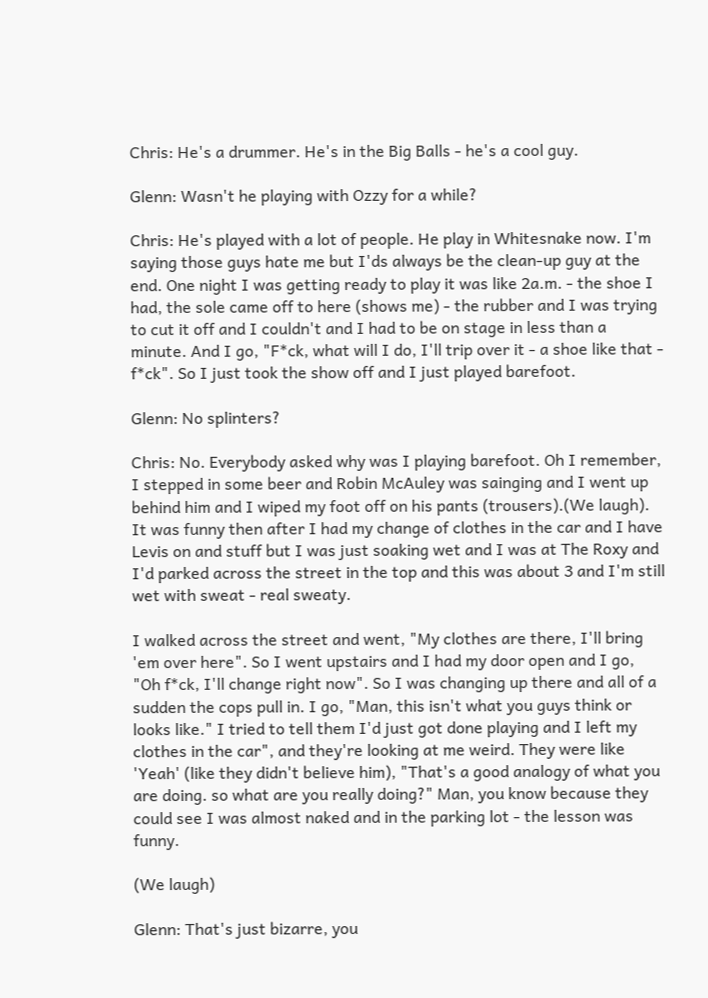Chris: He's a drummer. He's in the Big Balls - he's a cool guy.

Glenn: Wasn't he playing with Ozzy for a while?

Chris: He's played with a lot of people. He play in Whitesnake now. I'm saying those guys hate me but I'ds always be the clean-up guy at the end. One night I was getting ready to play it was like 2a.m. - the shoe I had, the sole came off to here (shows me) - the rubber and I was trying to cut it off and I couldn't and I had to be on stage in less than a minute. And I go, "F*ck, what will I do, I'll trip over it - a shoe like that - f*ck". So I just took the show off and I just played barefoot.

Glenn: No splinters?

Chris: No. Everybody asked why was I playing barefoot. Oh I remember, I stepped in some beer and Robin McAuley was sainging and I went up behind him and I wiped my foot off on his pants (trousers).(We laugh). It was funny then after I had my change of clothes in the car and I have Levis on and stuff but I was just soaking wet and I was at The Roxy and I'd parked across the street in the top and this was about 3 and I'm still wet with sweat - real sweaty.

I walked across the street and went, "My clothes are there, I'll bring 'em over here". So I went upstairs and I had my door open and I go, "Oh f*ck, I'll change right now". So I was changing up there and all of a sudden the cops pull in. I go, "Man, this isn't what you guys think or looks like." I tried to tell them I'd just got done playing and I left my clothes in the car", and they're looking at me weird. They were like 'Yeah' (like they didn't believe him), "That's a good analogy of what you are doing. so what are you really doing?" Man, you know because they could see I was almost naked and in the parking lot - the lesson was funny.

(We laugh)

Glenn: That's just bizarre, you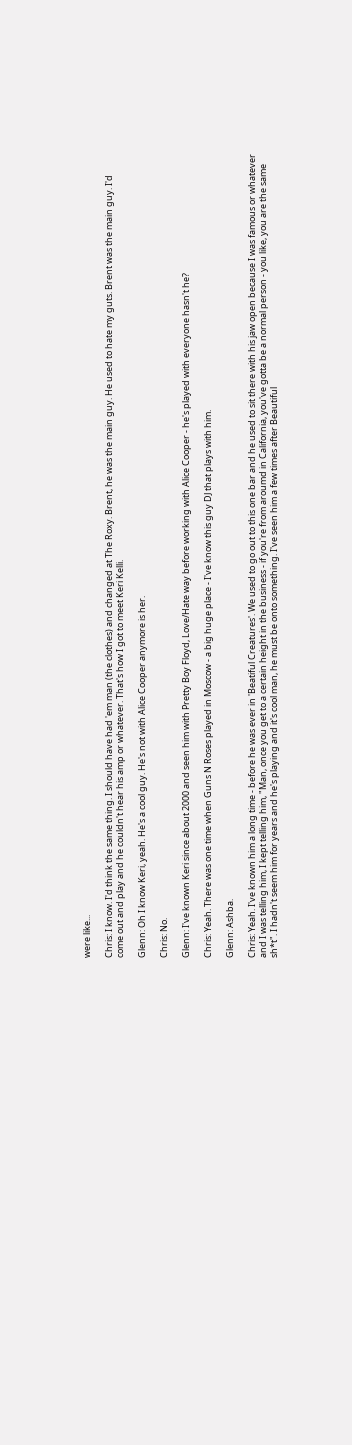were like...

Chris: I know. I'd think the same thing. I should have had 'em man (the clothes) and changed at The Roxy. Brent, he was the main guy. He used to hate my guts. Brent was the main guy. I'd come out and play and he couldn't hear his amp or whatever. That's how I got to meet Keri Kelli.

Glenn: Oh I know Keri, yeah. He's a cool guy. He's not with Alice Cooper anymore is her.

Chris: No.

Glenn: I've known Keri since about 2000 and seen him with Pretty Boy Floyd, Love/Hate way before working with Alice Cooper - he's played with everyone hasn't he?

Chris: Yeah. There was one time when Guns N Roses played in Moscow - a big huge place - I've know this guy DJ that plays with him.

Glenn: Ashba.

Chris: Yeah. I've known him a long time - before he was ever in 'Beatiful Creatures'. We used to go out to this one bar and he used to sit there with his jaw open because I was famous or whatever and I was telling him, I kept telling him, "Man, once you get to a certain height in the business - if you're from aroumd in California, you've gotta be a normal person - you like, you are the same sh*t". I hadn't seem him for years and he's playing and it's cool man, he must be onto something. I've seen him a few times after Beautiful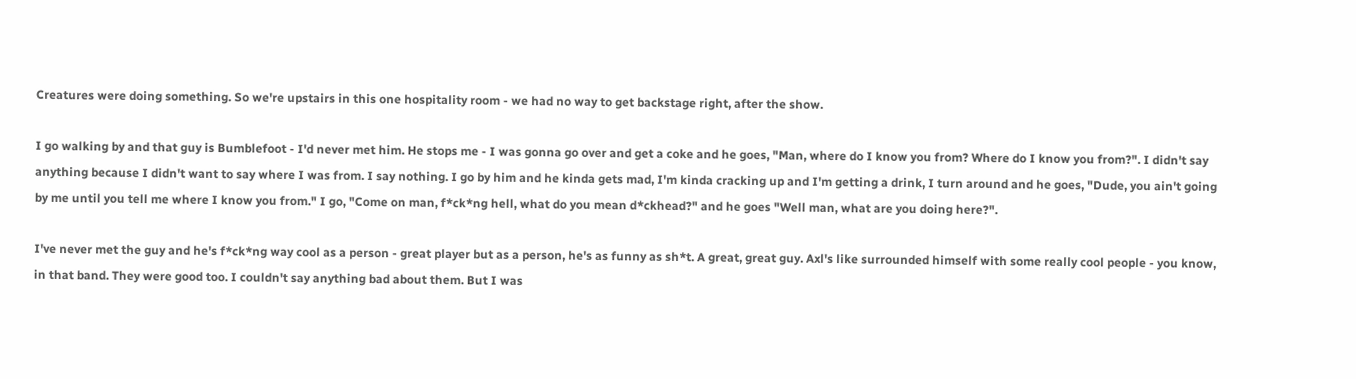Creatures were doing something. So we're upstairs in this one hospitality room - we had no way to get backstage right, after the show.

I go walking by and that guy is Bumblefoot - I'd never met him. He stops me - I was gonna go over and get a coke and he goes, "Man, where do I know you from? Where do I know you from?". I didn't say anything because I didn't want to say where I was from. I say nothing. I go by him and he kinda gets mad, I'm kinda cracking up and I'm getting a drink, I turn around and he goes, "Dude, you ain't going by me until you tell me where I know you from." I go, "Come on man, f*ck*ng hell, what do you mean d*ckhead?" and he goes "Well man, what are you doing here?".

I've never met the guy and he's f*ck*ng way cool as a person - great player but as a person, he's as funny as sh*t. A great, great guy. Axl's like surrounded himself with some really cool people - you know, in that band. They were good too. I couldn't say anything bad about them. But I was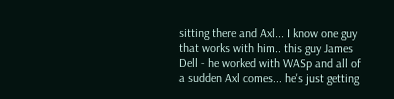sitting there and Axl... I know one guy that works with him.. this guy James Dell - he worked with WASp and all of a sudden Axl comes... he's just getting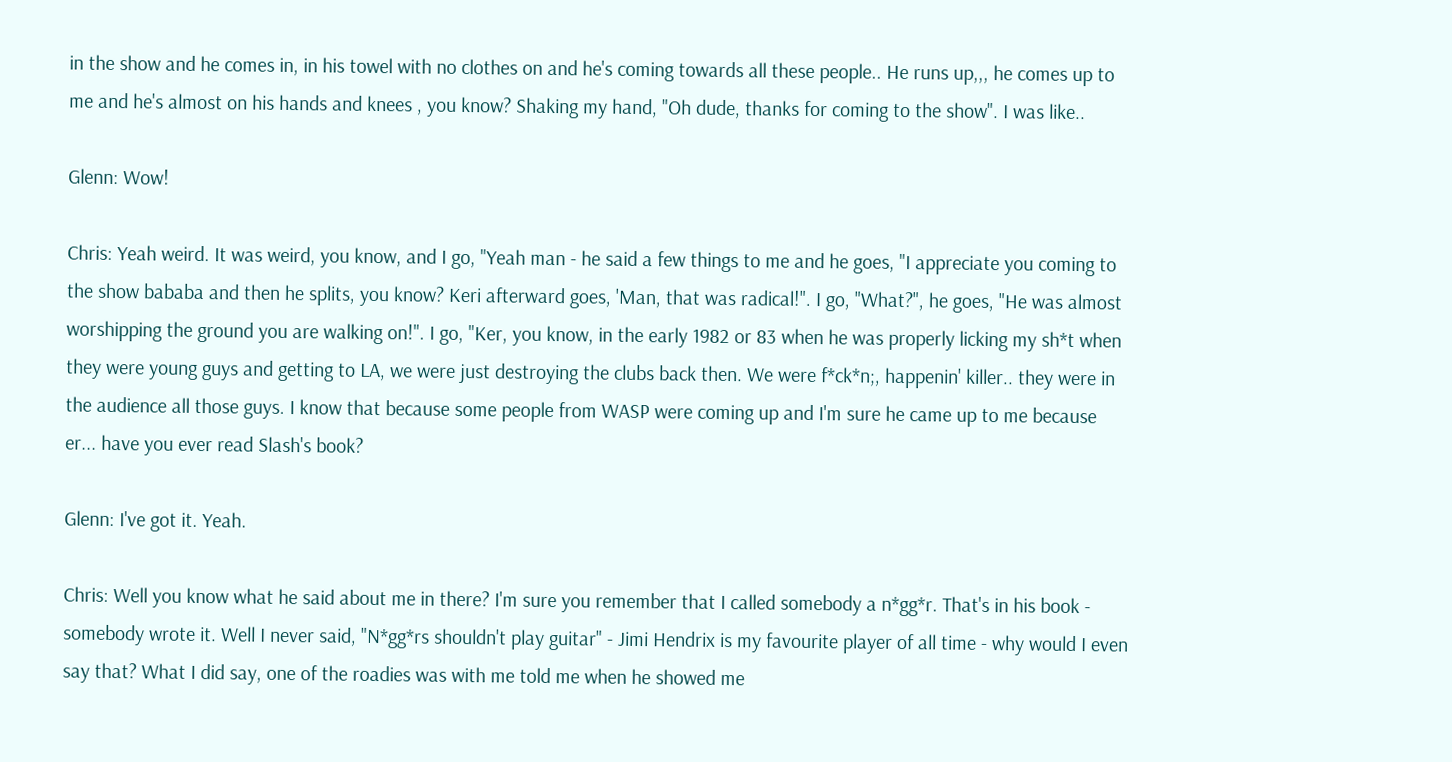in the show and he comes in, in his towel with no clothes on and he's coming towards all these people.. He runs up,,, he comes up to me and he's almost on his hands and knees , you know? Shaking my hand, "Oh dude, thanks for coming to the show". I was like..

Glenn: Wow!

Chris: Yeah weird. It was weird, you know, and I go, "Yeah man - he said a few things to me and he goes, "I appreciate you coming to the show bababa and then he splits, you know? Keri afterward goes, 'Man, that was radical!". I go, "What?", he goes, "He was almost worshipping the ground you are walking on!". I go, "Ker, you know, in the early 1982 or 83 when he was properly licking my sh*t when they were young guys and getting to LA, we were just destroying the clubs back then. We were f*ck*n;, happenin' killer.. they were in the audience all those guys. I know that because some people from WASP were coming up and I'm sure he came up to me because er... have you ever read Slash's book?

Glenn: I've got it. Yeah.

Chris: Well you know what he said about me in there? I'm sure you remember that I called somebody a n*gg*r. That's in his book - somebody wrote it. Well I never said, "N*gg*rs shouldn't play guitar" - Jimi Hendrix is my favourite player of all time - why would I even say that? What I did say, one of the roadies was with me told me when he showed me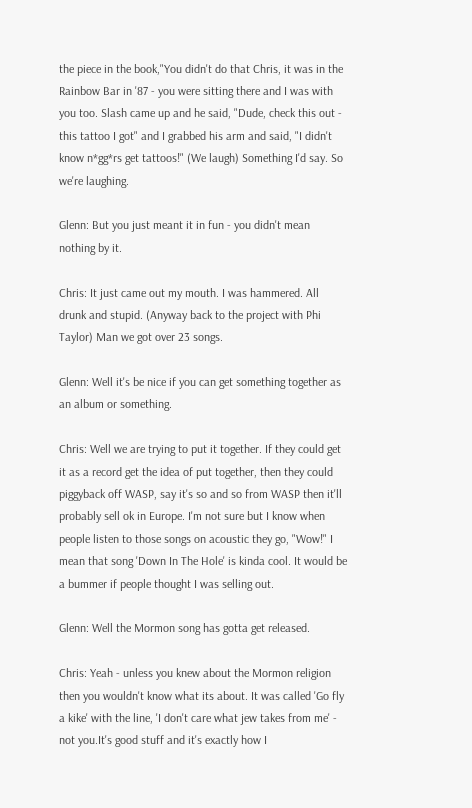the piece in the book,"You didn't do that Chris, it was in the Rainbow Bar in '87 - you were sitting there and I was with you too. Slash came up and he said, "Dude, check this out - this tattoo I got" and I grabbed his arm and said, "I didn't know n*gg*rs get tattoos!" (We laugh) Something I'd say. So we're laughing.

Glenn: But you just meant it in fun - you didn't mean nothing by it.

Chris: It just came out my mouth. I was hammered. All drunk and stupid. (Anyway back to the project with Phi Taylor) Man we got over 23 songs.

Glenn: Well it's be nice if you can get something together as an album or something.

Chris: Well we are trying to put it together. If they could get it as a record get the idea of put together, then they could piggyback off WASP, say it's so and so from WASP then it'll probably sell ok in Europe. I'm not sure but I know when people listen to those songs on acoustic they go, "Wow!" I mean that song 'Down In The Hole' is kinda cool. It would be a bummer if people thought I was selling out.

Glenn: Well the Mormon song has gotta get released.

Chris: Yeah - unless you knew about the Mormon religion then you wouldn't know what its about. It was called 'Go fly a kike' with the line, 'I don't care what jew takes from me' - not you.It's good stuff and it's exactly how I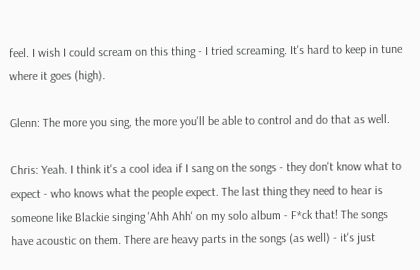feel. I wish I could scream on this thing - I tried screaming. It's hard to keep in tune where it goes (high).

Glenn: The more you sing, the more you'll be able to control and do that as well.

Chris: Yeah. I think it's a cool idea if I sang on the songs - they don't know what to expect - who knows what the people expect. The last thing they need to hear is someone like Blackie singing 'Ahh Ahh' on my solo album - F*ck that! The songs have acoustic on them. There are heavy parts in the songs (as well) - it's just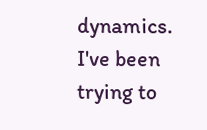dynamics. I've been trying to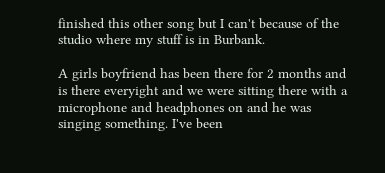finished this other song but I can't because of the studio where my stuff is in Burbank.

A girls boyfriend has been there for 2 months and is there everyight and we were sitting there with a microphone and headphones on and he was singing something. I've been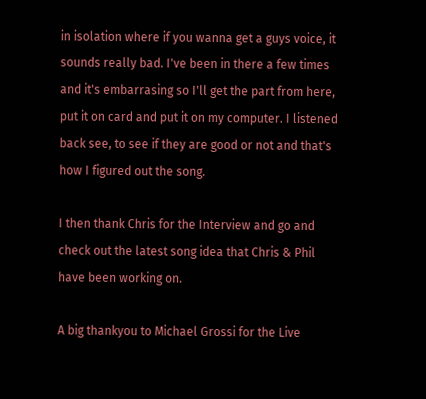in isolation where if you wanna get a guys voice, it sounds really bad. I've been in there a few times and it's embarrasing so I'll get the part from here, put it on card and put it on my computer. I listened back see, to see if they are good or not and that's how I figured out the song.

I then thank Chris for the Interview and go and check out the latest song idea that Chris & Phil have been working on.

A big thankyou to Michael Grossi for the Live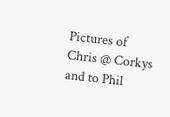Pictures of Chris @ Corkys and to Phil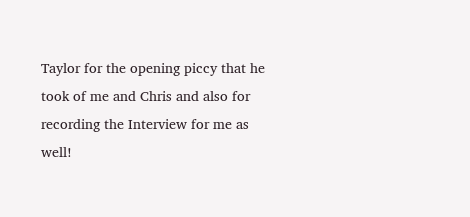Taylor for the opening piccy that he took of me and Chris and also for recording the Interview for me as well!